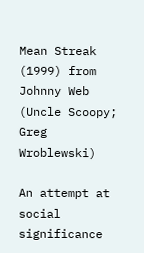Mean Streak (1999) from Johnny Web (Uncle Scoopy; Greg Wroblewski)

An attempt at social significance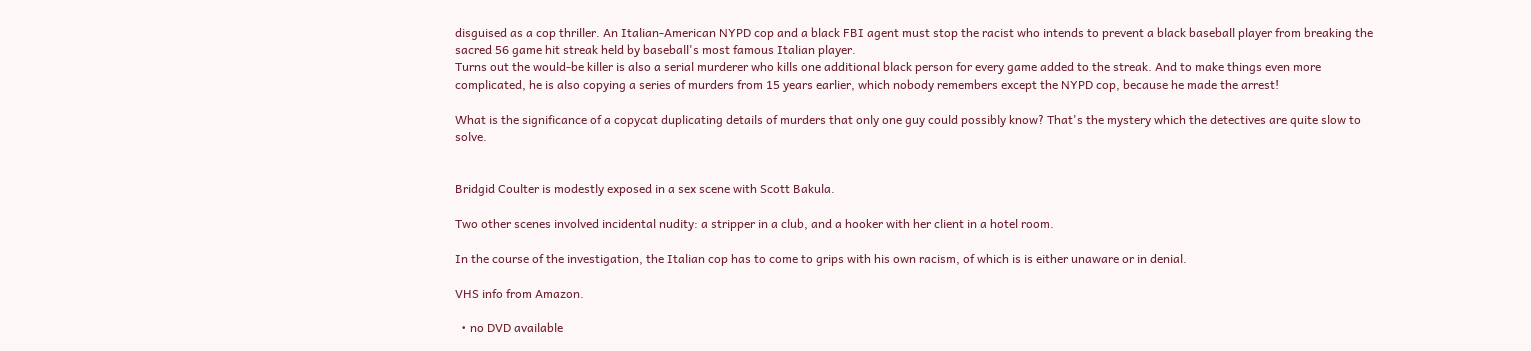disguised as a cop thriller. An Italian-American NYPD cop and a black FBI agent must stop the racist who intends to prevent a black baseball player from breaking the sacred 56 game hit streak held by baseball's most famous Italian player.
Turns out the would-be killer is also a serial murderer who kills one additional black person for every game added to the streak. And to make things even more complicated, he is also copying a series of murders from 15 years earlier, which nobody remembers except the NYPD cop, because he made the arrest!

What is the significance of a copycat duplicating details of murders that only one guy could possibly know? That's the mystery which the detectives are quite slow to solve.


Bridgid Coulter is modestly exposed in a sex scene with Scott Bakula.

Two other scenes involved incidental nudity: a stripper in a club, and a hooker with her client in a hotel room.

In the course of the investigation, the Italian cop has to come to grips with his own racism, of which is is either unaware or in denial.

VHS info from Amazon.

  • no DVD available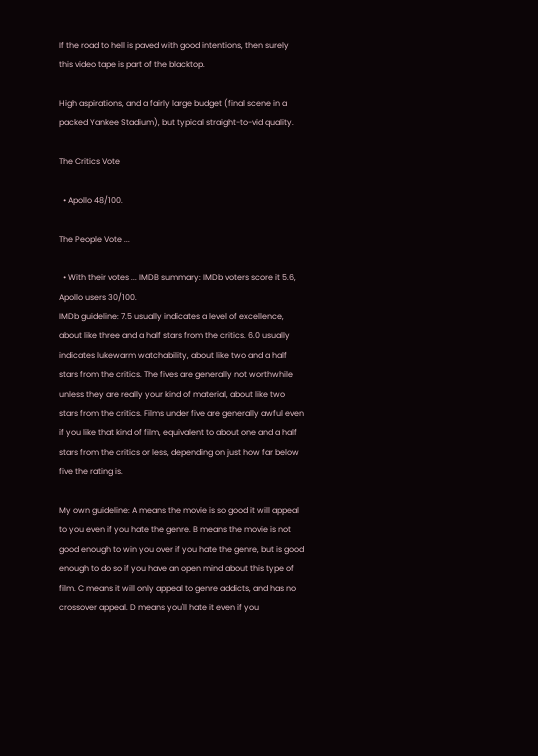If the road to hell is paved with good intentions, then surely this video tape is part of the blacktop.

High aspirations, and a fairly large budget (final scene in a packed Yankee Stadium), but typical straight-to-vid quality.

The Critics Vote

  • Apollo 48/100.

The People Vote ...

  • With their votes ... IMDB summary: IMDb voters score it 5.6, Apollo users 30/100.
IMDb guideline: 7.5 usually indicates a level of excellence, about like three and a half stars from the critics. 6.0 usually indicates lukewarm watchability, about like two and a half stars from the critics. The fives are generally not worthwhile unless they are really your kind of material, about like two stars from the critics. Films under five are generally awful even if you like that kind of film, equivalent to about one and a half stars from the critics or less, depending on just how far below five the rating is.

My own guideline: A means the movie is so good it will appeal to you even if you hate the genre. B means the movie is not good enough to win you over if you hate the genre, but is good enough to do so if you have an open mind about this type of film. C means it will only appeal to genre addicts, and has no crossover appeal. D means you'll hate it even if you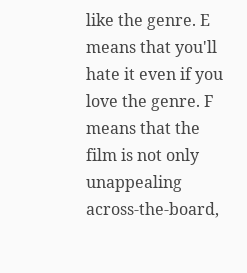like the genre. E means that you'll hate it even if you love the genre. F means that the film is not only unappealing across-the-board,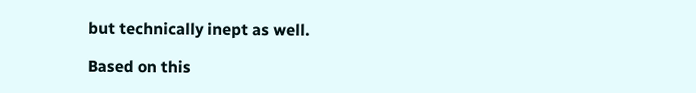but technically inept as well.

Based on this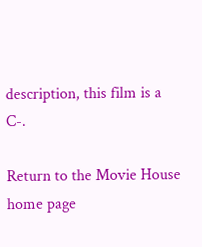description, this film is a C-.

Return to the Movie House home page